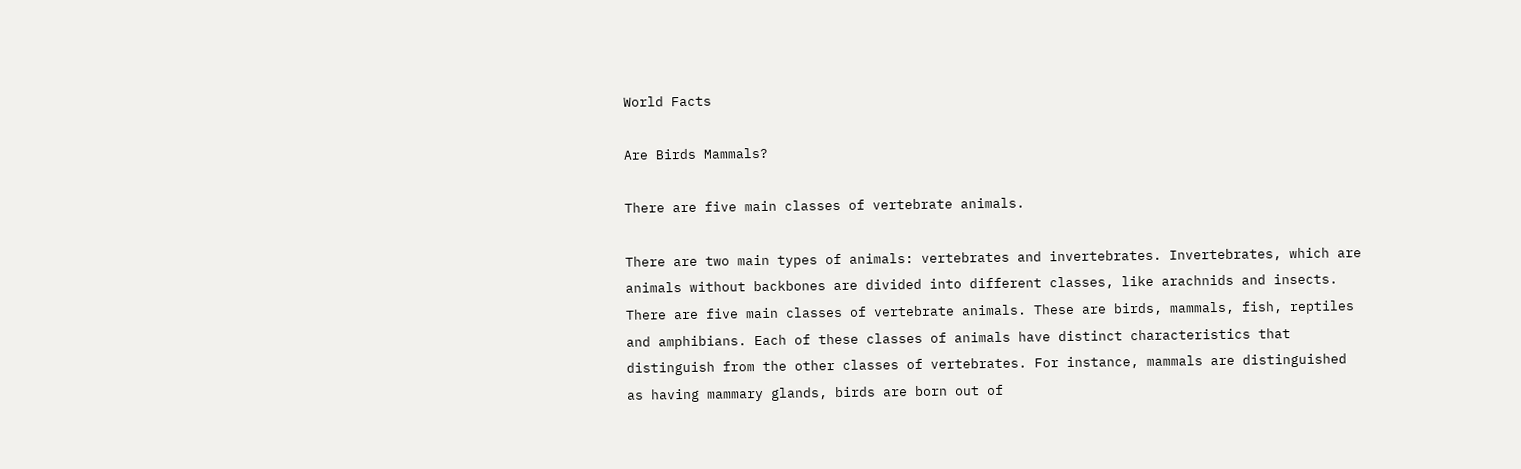World Facts

Are Birds Mammals?

There are five main classes of vertebrate animals.

There are two main types of animals: vertebrates and invertebrates. Invertebrates, which are animals without backbones are divided into different classes, like arachnids and insects. There are five main classes of vertebrate animals. These are birds, mammals, fish, reptiles and amphibians. Each of these classes of animals have distinct characteristics that distinguish from the other classes of vertebrates. For instance, mammals are distinguished as having mammary glands, birds are born out of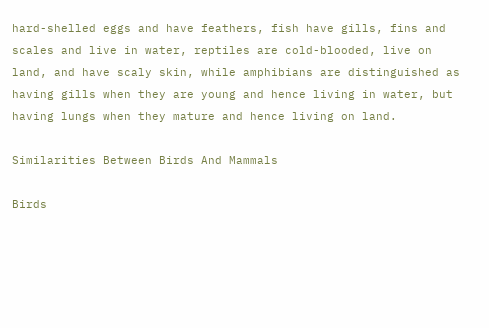hard-shelled eggs and have feathers, fish have gills, fins and scales and live in water, reptiles are cold-blooded, live on land, and have scaly skin, while amphibians are distinguished as having gills when they are young and hence living in water, but having lungs when they mature and hence living on land.

Similarities Between Birds And Mammals

Birds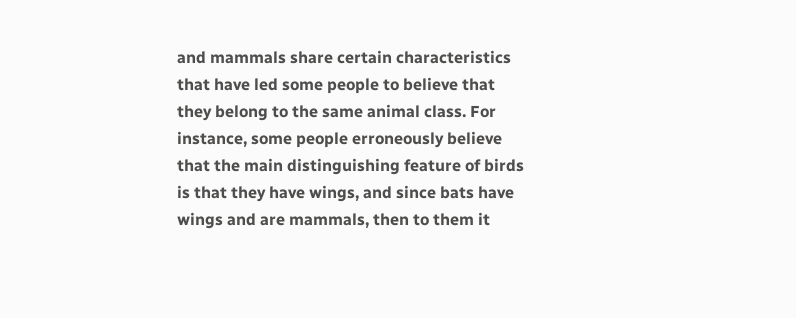and mammals share certain characteristics that have led some people to believe that they belong to the same animal class. For instance, some people erroneously believe that the main distinguishing feature of birds is that they have wings, and since bats have wings and are mammals, then to them it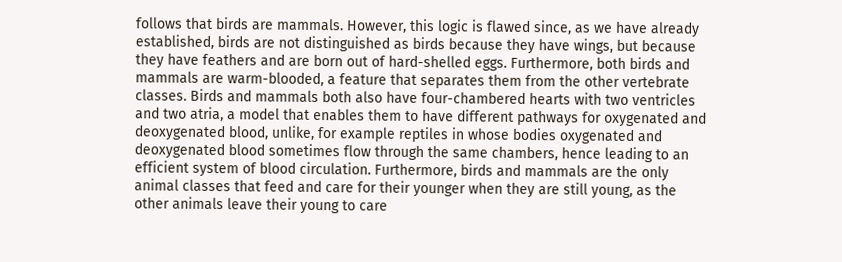follows that birds are mammals. However, this logic is flawed since, as we have already established, birds are not distinguished as birds because they have wings, but because they have feathers and are born out of hard-shelled eggs. Furthermore, both birds and mammals are warm-blooded, a feature that separates them from the other vertebrate classes. Birds and mammals both also have four-chambered hearts with two ventricles and two atria, a model that enables them to have different pathways for oxygenated and deoxygenated blood, unlike, for example reptiles in whose bodies oxygenated and deoxygenated blood sometimes flow through the same chambers, hence leading to an efficient system of blood circulation. Furthermore, birds and mammals are the only animal classes that feed and care for their younger when they are still young, as the other animals leave their young to care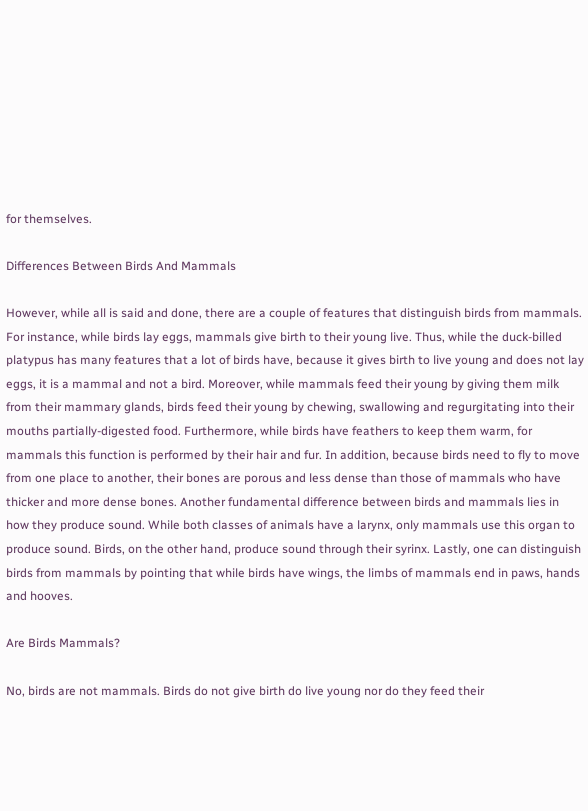for themselves.

Differences Between Birds And Mammals

However, while all is said and done, there are a couple of features that distinguish birds from mammals. For instance, while birds lay eggs, mammals give birth to their young live. Thus, while the duck-billed platypus has many features that a lot of birds have, because it gives birth to live young and does not lay eggs, it is a mammal and not a bird. Moreover, while mammals feed their young by giving them milk from their mammary glands, birds feed their young by chewing, swallowing and regurgitating into their mouths partially-digested food. Furthermore, while birds have feathers to keep them warm, for mammals this function is performed by their hair and fur. In addition, because birds need to fly to move from one place to another, their bones are porous and less dense than those of mammals who have thicker and more dense bones. Another fundamental difference between birds and mammals lies in how they produce sound. While both classes of animals have a larynx, only mammals use this organ to produce sound. Birds, on the other hand, produce sound through their syrinx. Lastly, one can distinguish birds from mammals by pointing that while birds have wings, the limbs of mammals end in paws, hands and hooves.

Are Birds Mammals?

No, birds are not mammals. Birds do not give birth do live young nor do they feed their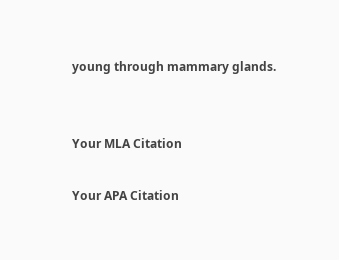young through mammary glands.


Your MLA Citation

Your APA Citation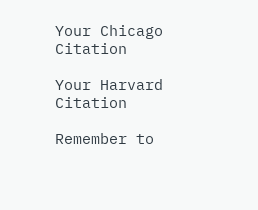Your Chicago Citation

Your Harvard Citation

Remember to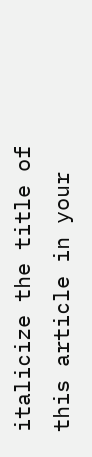italicize the title of this article in your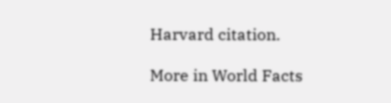Harvard citation.

More in World Facts